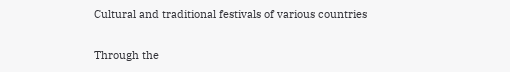Cultural and traditional festivals of various countries

Through the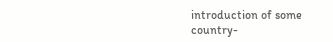introduction of some country-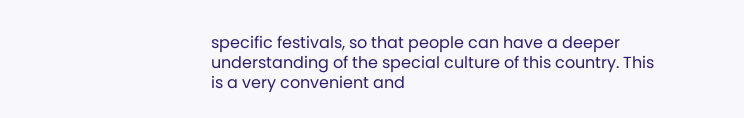specific festivals, so that people can have a deeper understanding of the special culture of this country. This is a very convenient and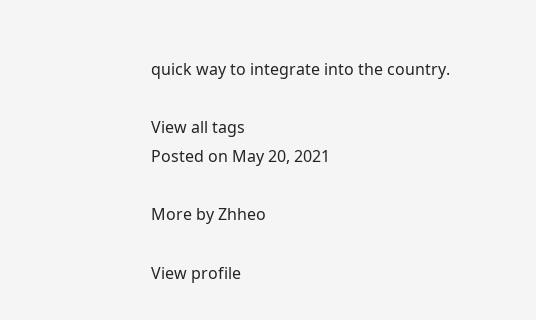quick way to integrate into the country.

View all tags
Posted on May 20, 2021

More by Zhheo

View profile